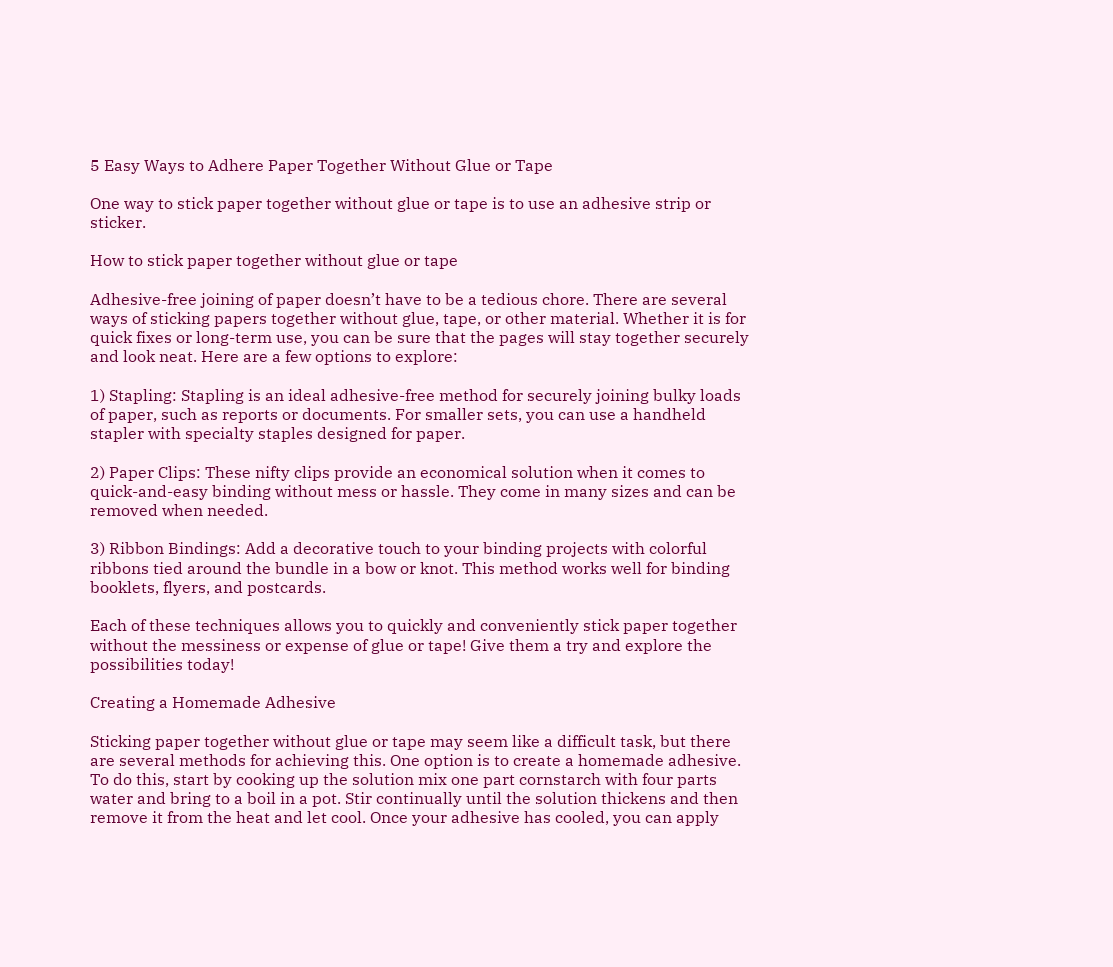5 Easy Ways to Adhere Paper Together Without Glue or Tape

One way to stick paper together without glue or tape is to use an adhesive strip or sticker.

How to stick paper together without glue or tape

Adhesive-free joining of paper doesn’t have to be a tedious chore. There are several ways of sticking papers together without glue, tape, or other material. Whether it is for quick fixes or long-term use, you can be sure that the pages will stay together securely and look neat. Here are a few options to explore:

1) Stapling: Stapling is an ideal adhesive-free method for securely joining bulky loads of paper, such as reports or documents. For smaller sets, you can use a handheld stapler with specialty staples designed for paper.

2) Paper Clips: These nifty clips provide an economical solution when it comes to quick-and-easy binding without mess or hassle. They come in many sizes and can be removed when needed.

3) Ribbon Bindings: Add a decorative touch to your binding projects with colorful ribbons tied around the bundle in a bow or knot. This method works well for binding booklets, flyers, and postcards.

Each of these techniques allows you to quickly and conveniently stick paper together without the messiness or expense of glue or tape! Give them a try and explore the possibilities today!

Creating a Homemade Adhesive

Sticking paper together without glue or tape may seem like a difficult task, but there are several methods for achieving this. One option is to create a homemade adhesive. To do this, start by cooking up the solution mix one part cornstarch with four parts water and bring to a boil in a pot. Stir continually until the solution thickens and then remove it from the heat and let cool. Once your adhesive has cooled, you can apply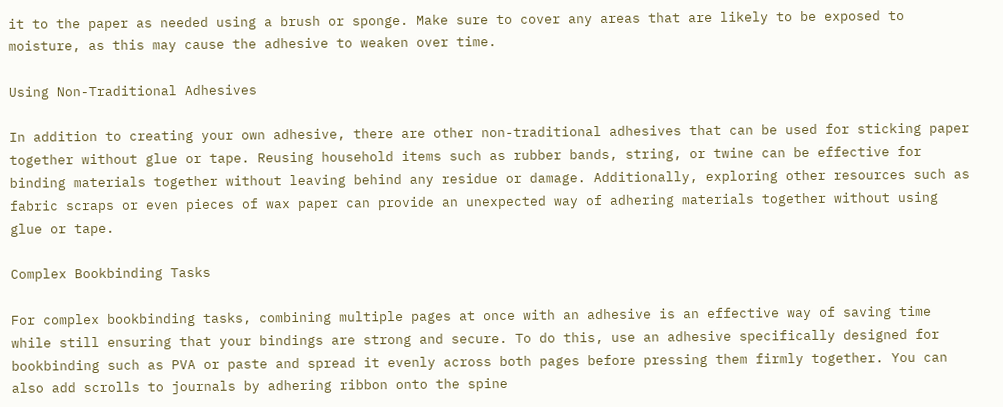it to the paper as needed using a brush or sponge. Make sure to cover any areas that are likely to be exposed to moisture, as this may cause the adhesive to weaken over time.

Using Non-Traditional Adhesives

In addition to creating your own adhesive, there are other non-traditional adhesives that can be used for sticking paper together without glue or tape. Reusing household items such as rubber bands, string, or twine can be effective for binding materials together without leaving behind any residue or damage. Additionally, exploring other resources such as fabric scraps or even pieces of wax paper can provide an unexpected way of adhering materials together without using glue or tape.

Complex Bookbinding Tasks

For complex bookbinding tasks, combining multiple pages at once with an adhesive is an effective way of saving time while still ensuring that your bindings are strong and secure. To do this, use an adhesive specifically designed for bookbinding such as PVA or paste and spread it evenly across both pages before pressing them firmly together. You can also add scrolls to journals by adhering ribbon onto the spine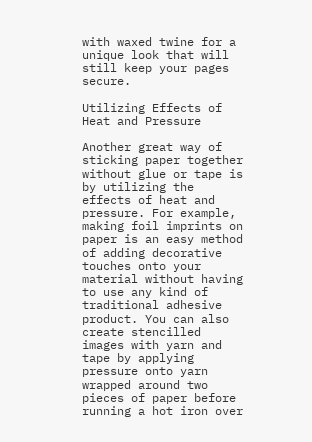with waxed twine for a unique look that will still keep your pages secure.

Utilizing Effects of Heat and Pressure

Another great way of sticking paper together without glue or tape is by utilizing the effects of heat and pressure. For example, making foil imprints on paper is an easy method of adding decorative touches onto your material without having to use any kind of traditional adhesive product. You can also create stencilled images with yarn and tape by applying pressure onto yarn wrapped around two pieces of paper before running a hot iron over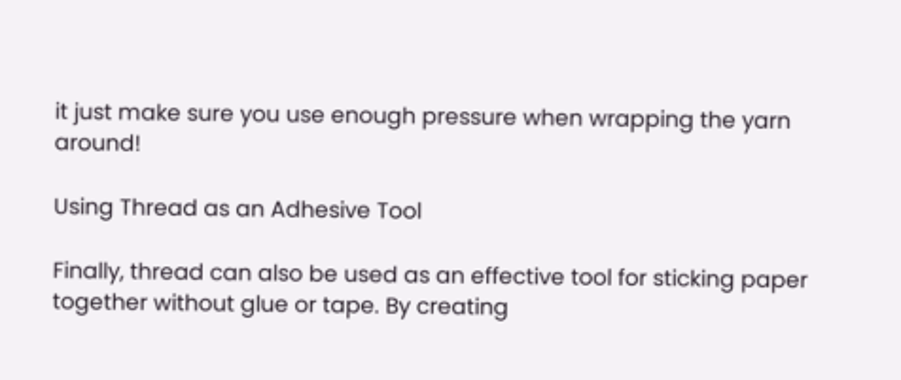it just make sure you use enough pressure when wrapping the yarn around!

Using Thread as an Adhesive Tool

Finally, thread can also be used as an effective tool for sticking paper together without glue or tape. By creating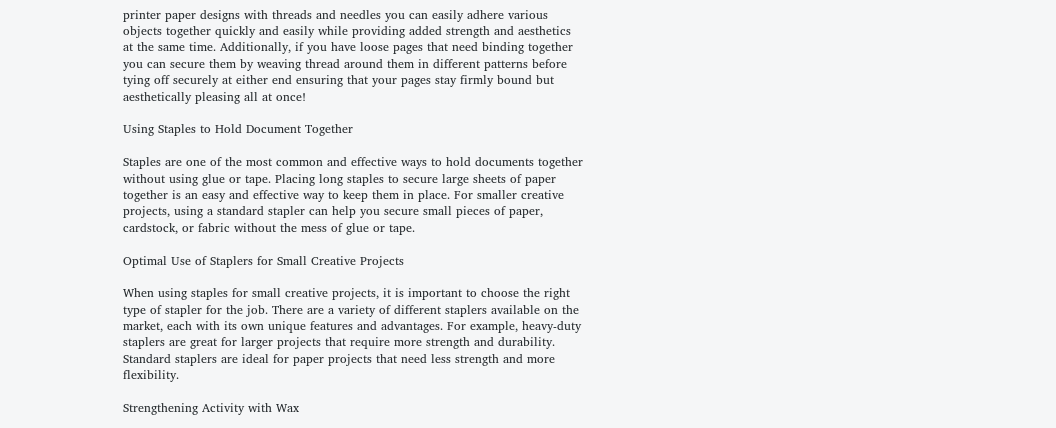printer paper designs with threads and needles you can easily adhere various objects together quickly and easily while providing added strength and aesthetics at the same time. Additionally, if you have loose pages that need binding together you can secure them by weaving thread around them in different patterns before tying off securely at either end ensuring that your pages stay firmly bound but aesthetically pleasing all at once!

Using Staples to Hold Document Together

Staples are one of the most common and effective ways to hold documents together without using glue or tape. Placing long staples to secure large sheets of paper together is an easy and effective way to keep them in place. For smaller creative projects, using a standard stapler can help you secure small pieces of paper, cardstock, or fabric without the mess of glue or tape.

Optimal Use of Staplers for Small Creative Projects

When using staples for small creative projects, it is important to choose the right type of stapler for the job. There are a variety of different staplers available on the market, each with its own unique features and advantages. For example, heavy-duty staplers are great for larger projects that require more strength and durability. Standard staplers are ideal for paper projects that need less strength and more flexibility.

Strengthening Activity with Wax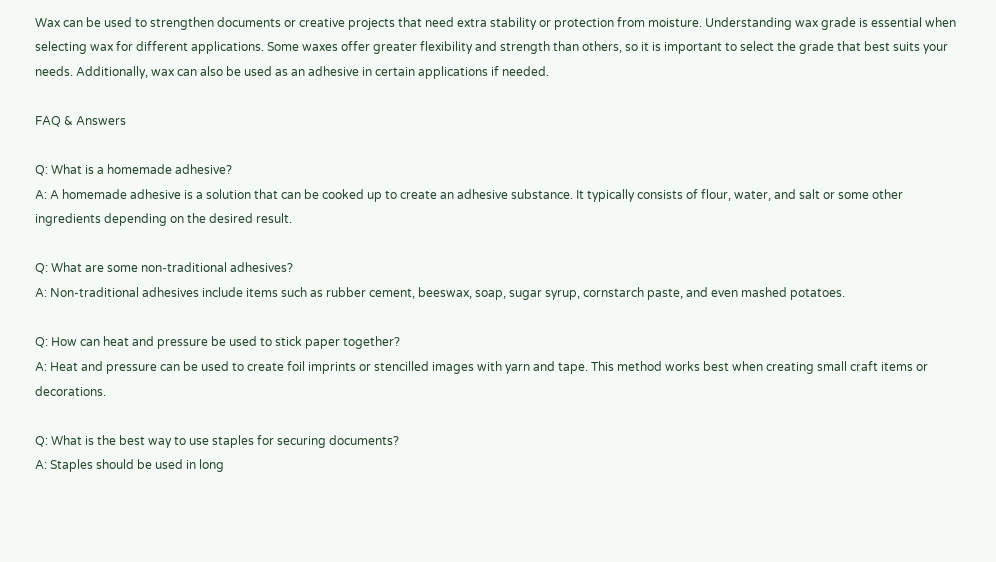Wax can be used to strengthen documents or creative projects that need extra stability or protection from moisture. Understanding wax grade is essential when selecting wax for different applications. Some waxes offer greater flexibility and strength than others, so it is important to select the grade that best suits your needs. Additionally, wax can also be used as an adhesive in certain applications if needed.

FAQ & Answers

Q: What is a homemade adhesive?
A: A homemade adhesive is a solution that can be cooked up to create an adhesive substance. It typically consists of flour, water, and salt or some other ingredients depending on the desired result.

Q: What are some non-traditional adhesives?
A: Non-traditional adhesives include items such as rubber cement, beeswax, soap, sugar syrup, cornstarch paste, and even mashed potatoes.

Q: How can heat and pressure be used to stick paper together?
A: Heat and pressure can be used to create foil imprints or stencilled images with yarn and tape. This method works best when creating small craft items or decorations.

Q: What is the best way to use staples for securing documents?
A: Staples should be used in long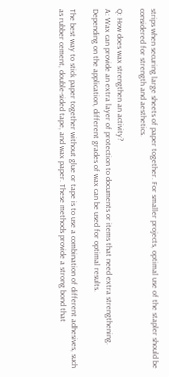strips when securing large sheets of paper together. For smaller projects, optimal use of the stapler should be considered for strength and aesthetics.

Q: How does wax strengthen an activity?
A: Wax can provide an extra layer of protection to documents or items that need extra strengthening. Depending on the application, different grades of wax can be used for optimal results.

The best way to stick paper together without glue or tape is to use a combination of different adhesives, such as rubber cement, double-sided tape, and wax paper. These methods provide a strong bond that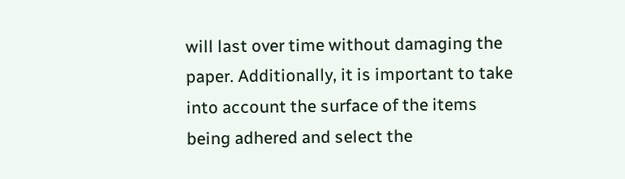will last over time without damaging the paper. Additionally, it is important to take into account the surface of the items being adhered and select the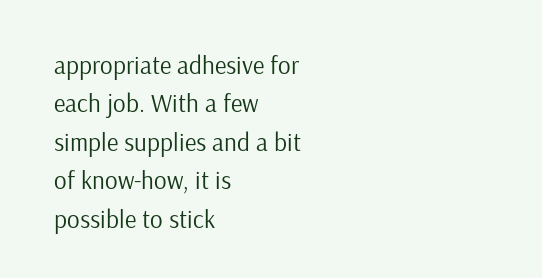appropriate adhesive for each job. With a few simple supplies and a bit of know-how, it is possible to stick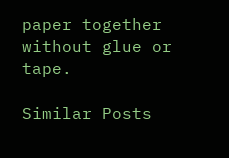paper together without glue or tape.

Similar Posts